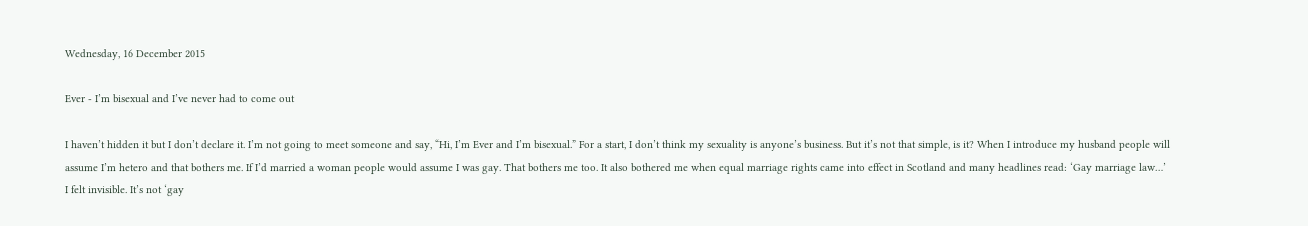Wednesday, 16 December 2015

Ever - I’m bisexual and I’ve never had to come out

I haven’t hidden it but I don’t declare it. I’m not going to meet someone and say, “Hi, I’m Ever and I’m bisexual.” For a start, I don’t think my sexuality is anyone’s business. But it’s not that simple, is it? When I introduce my husband people will assume I’m hetero and that bothers me. If I’d married a woman people would assume I was gay. That bothers me too. It also bothered me when equal marriage rights came into effect in Scotland and many headlines read: ‘Gay marriage law…’ I felt invisible. It’s not ‘gay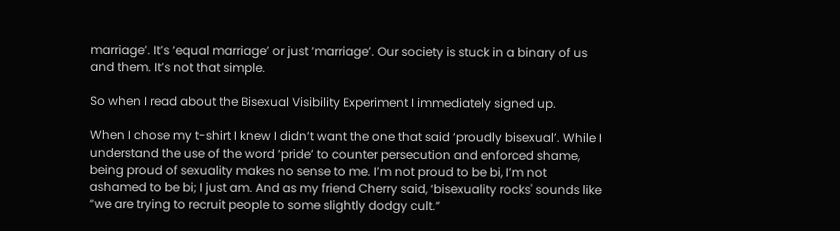marriage’. It’s ‘equal marriage’ or just ‘marriage’. Our society is stuck in a binary of us and them. It’s not that simple.

So when I read about the Bisexual Visibility Experiment I immediately signed up.

When I chose my t-shirt I knew I didn’t want the one that said ‘proudly bisexual’. While I understand the use of the word ‘pride’ to counter persecution and enforced shame, being proud of sexuality makes no sense to me. I’m not proud to be bi, I’m not ashamed to be bi; I just am. And as my friend Cherry said, ‘bisexuality rocks' sounds like “we are trying to recruit people to some slightly dodgy cult.”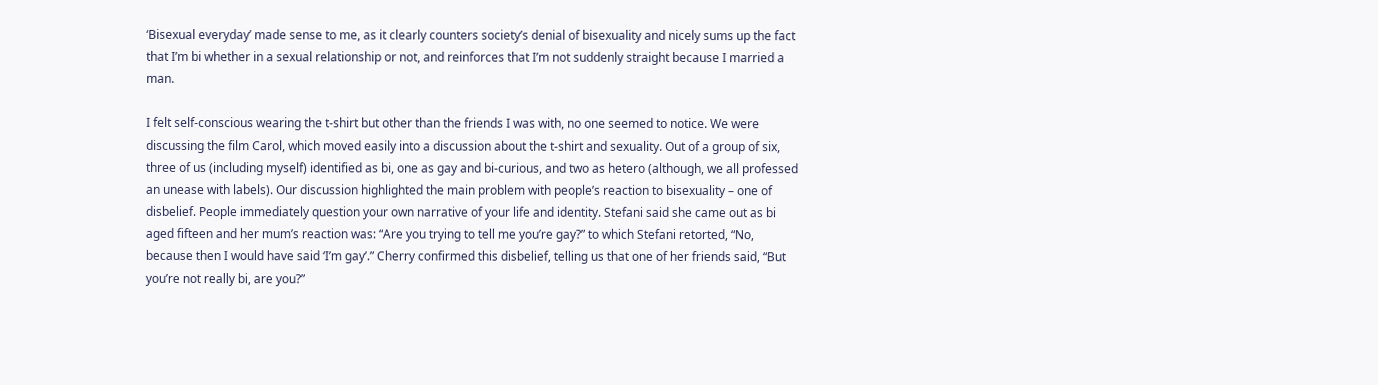‘Bisexual everyday’ made sense to me, as it clearly counters society’s denial of bisexuality and nicely sums up the fact that I’m bi whether in a sexual relationship or not, and reinforces that I’m not suddenly straight because I married a man.

I felt self-conscious wearing the t-shirt but other than the friends I was with, no one seemed to notice. We were discussing the film Carol, which moved easily into a discussion about the t-shirt and sexuality. Out of a group of six, three of us (including myself) identified as bi, one as gay and bi-curious, and two as hetero (although, we all professed an unease with labels). Our discussion highlighted the main problem with people’s reaction to bisexuality – one of disbelief. People immediately question your own narrative of your life and identity. Stefani said she came out as bi aged fifteen and her mum’s reaction was: “Are you trying to tell me you’re gay?” to which Stefani retorted, “No, because then I would have said ‘I’m gay’.” Cherry confirmed this disbelief, telling us that one of her friends said, “But you’re not really bi, are you?”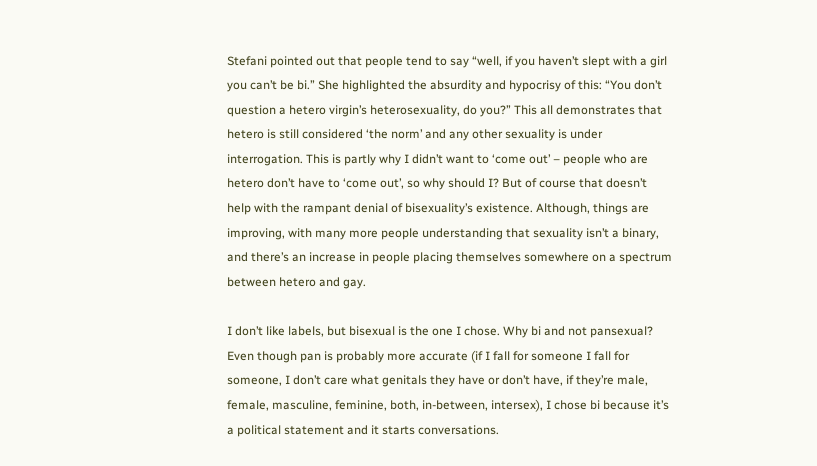Stefani pointed out that people tend to say “well, if you haven’t slept with a girl you can’t be bi.” She highlighted the absurdity and hypocrisy of this: “You don’t question a hetero virgin’s heterosexuality, do you?” This all demonstrates that hetero is still considered ‘the norm’ and any other sexuality is under interrogation. This is partly why I didn’t want to ‘come out’ – people who are hetero don’t have to ‘come out’, so why should I? But of course that doesn’t help with the rampant denial of bisexuality’s existence. Although, things are improving, with many more people understanding that sexuality isn’t a binary, and there’s an increase in people placing themselves somewhere on a spectrum between hetero and gay.

I don’t like labels, but bisexual is the one I chose. Why bi and not pansexual? Even though pan is probably more accurate (if I fall for someone I fall for someone, I don’t care what genitals they have or don’t have, if they’re male, female, masculine, feminine, both, in-between, intersex), I chose bi because it’s a political statement and it starts conversations.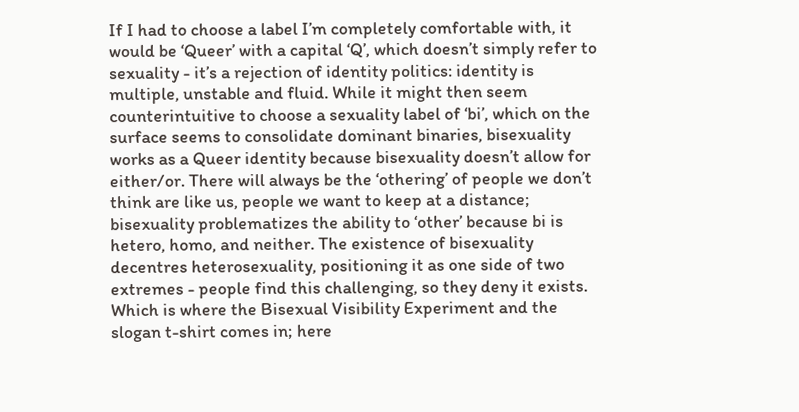If I had to choose a label I’m completely comfortable with, it would be ‘Queer’ with a capital ‘Q’, which doesn’t simply refer to sexuality - it’s a rejection of identity politics: identity is multiple, unstable and fluid. While it might then seem counterintuitive to choose a sexuality label of ‘bi’, which on the surface seems to consolidate dominant binaries, bisexuality works as a Queer identity because bisexuality doesn’t allow for either/or. There will always be the ‘othering’ of people we don’t think are like us, people we want to keep at a distance; bisexuality problematizes the ability to ‘other’ because bi is hetero, homo, and neither. The existence of bisexuality decentres heterosexuality, positioning it as one side of two extremes - people find this challenging, so they deny it exists. Which is where the Bisexual Visibility Experiment and the slogan t-shirt comes in; here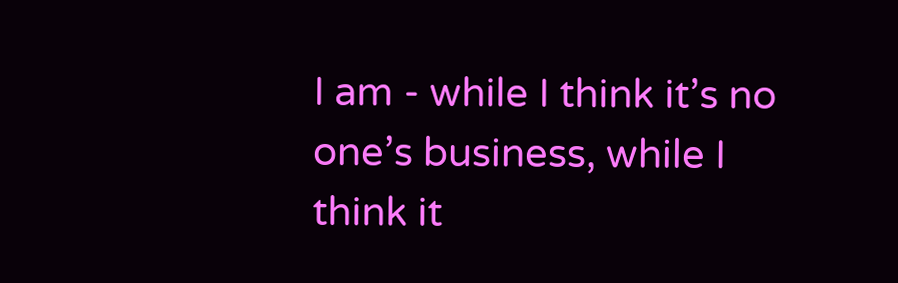I am - while I think it’s no one’s business, while I think it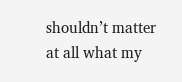shouldn’t matter at all what my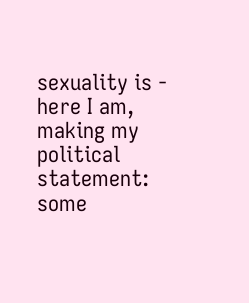sexuality is - here I am, making my political statement: some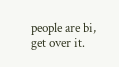people are bi, get over it.